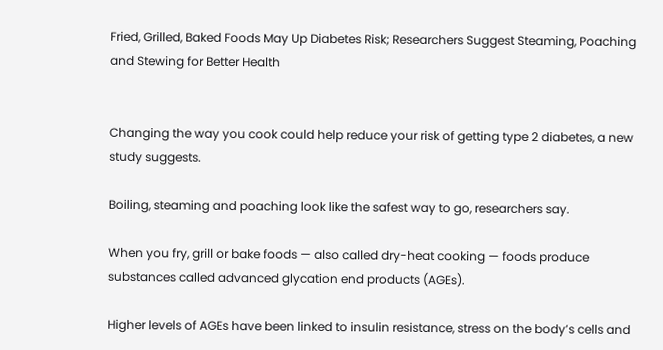Fried, Grilled, Baked Foods May Up Diabetes Risk; Researchers Suggest Steaming, Poaching and Stewing for Better Health


Changing the way you cook could help reduce your risk of getting type 2 diabetes, a new study suggests.

Boiling, steaming and poaching look like the safest way to go, researchers say.

When you fry, grill or bake foods — also called dry-heat cooking — foods produce substances called advanced glycation end products (AGEs).

Higher levels of AGEs have been linked to insulin resistance, stress on the body’s cells and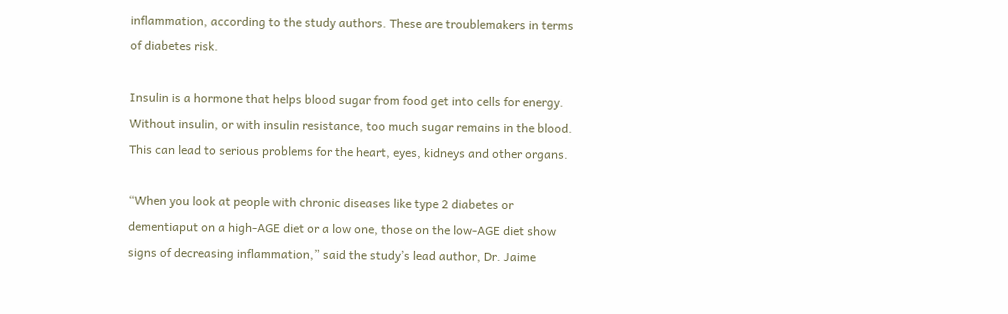inflammation, according to the study authors. These are troublemakers in terms of diabetes risk.

Insulin is a hormone that helps blood sugar from food get into cells for energy. Without insulin, or with insulin resistance, too much sugar remains in the blood. This can lead to serious problems for the heart, eyes, kidneys and other organs.

“When you look at people with chronic diseases like type 2 diabetes or dementiaput on a high-AGE diet or a low one, those on the low-AGE diet show signs of decreasing inflammation,” said the study’s lead author, Dr. Jaime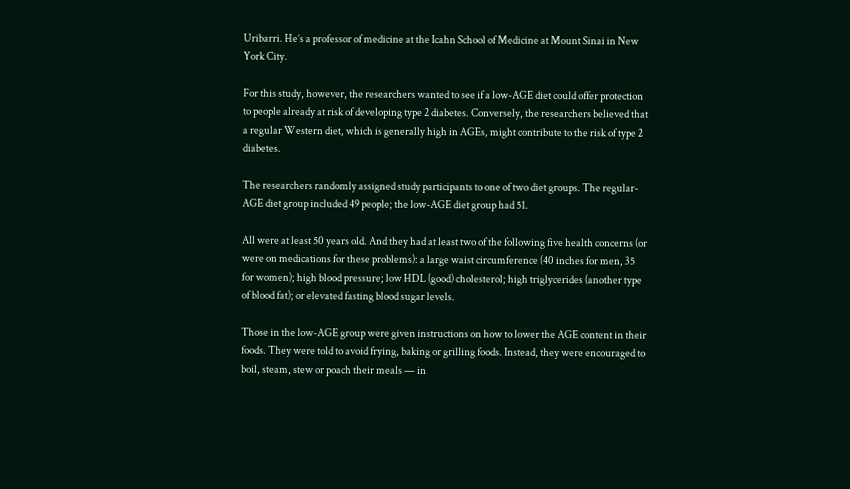Uribarri. He’s a professor of medicine at the Icahn School of Medicine at Mount Sinai in New York City.

For this study, however, the researchers wanted to see if a low-AGE diet could offer protection to people already at risk of developing type 2 diabetes. Conversely, the researchers believed that a regular Western diet, which is generally high in AGEs, might contribute to the risk of type 2 diabetes.

The researchers randomly assigned study participants to one of two diet groups. The regular-AGE diet group included 49 people; the low-AGE diet group had 51.

All were at least 50 years old. And they had at least two of the following five health concerns (or were on medications for these problems): a large waist circumference (40 inches for men, 35 for women); high blood pressure; low HDL (good) cholesterol; high triglycerides (another type of blood fat); or elevated fasting blood sugar levels.

Those in the low-AGE group were given instructions on how to lower the AGE content in their foods. They were told to avoid frying, baking or grilling foods. Instead, they were encouraged to boil, steam, stew or poach their meals — in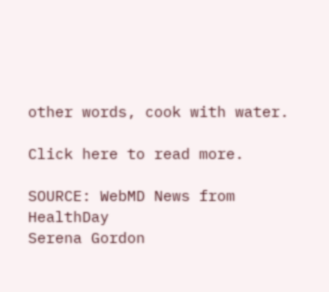other words, cook with water.

Click here to read more.

SOURCE: WebMD News from HealthDay
Serena Gordon